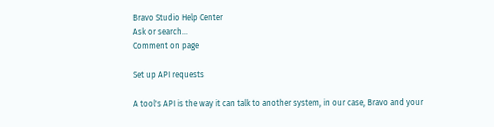Bravo Studio Help Center
Ask or search…
Comment on page

Set up API requests

A tool's API is the way it can talk to another system, in our case, Bravo and your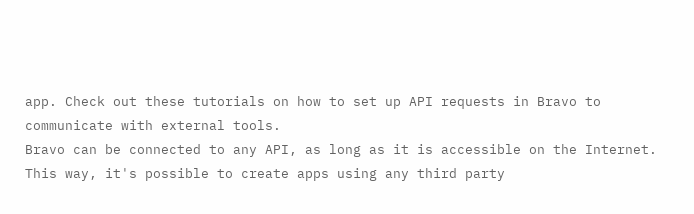app. Check out these tutorials on how to set up API requests in Bravo to communicate with external tools.
Bravo can be connected to any API, as long as it is accessible on the Internet. This way, it's possible to create apps using any third party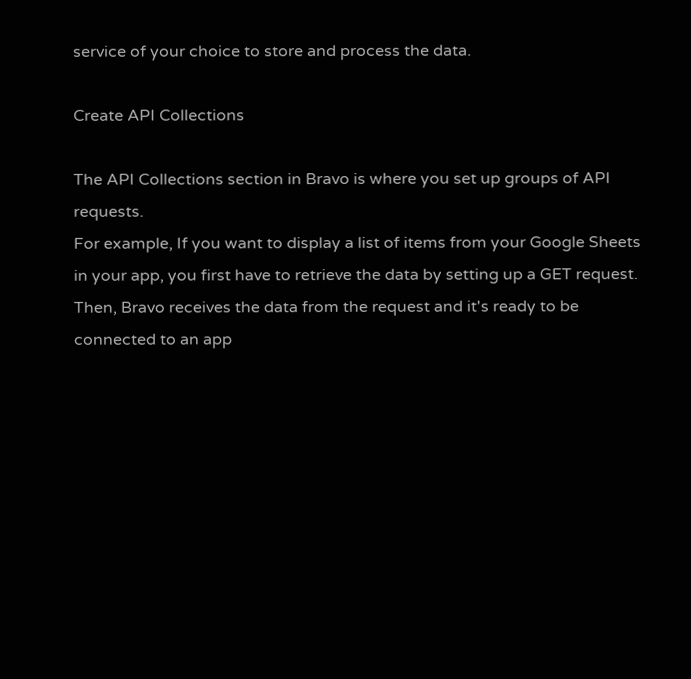service of your choice to store and process the data.

Create API Collections

The API Collections section in Bravo is where you set up groups of API requests.
For example, If you want to display a list of items from your Google Sheets in your app, you first have to retrieve the data by setting up a GET request. Then, Bravo receives the data from the request and it's ready to be connected to an app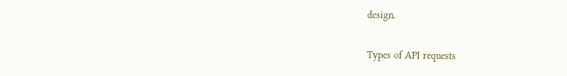design.

Types of API requests